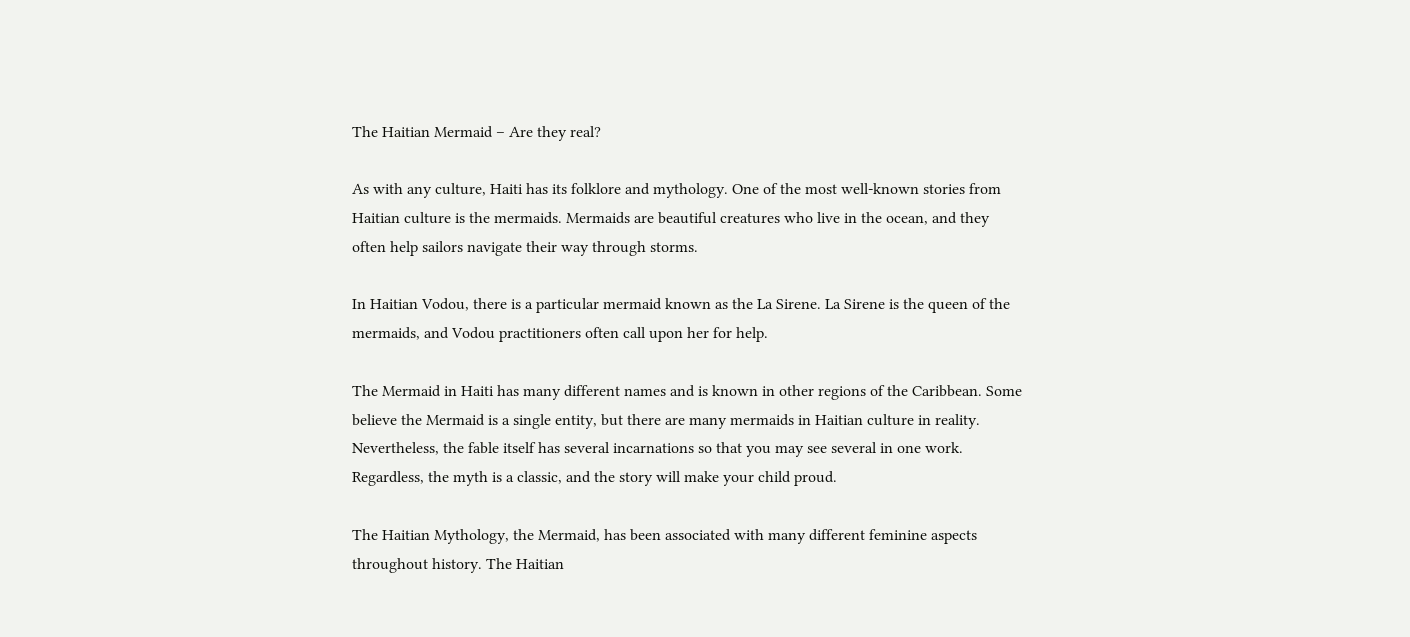The Haitian Mermaid – Are they real?

As with any culture, Haiti has its folklore and mythology. One of the most well-known stories from Haitian culture is the mermaids. Mermaids are beautiful creatures who live in the ocean, and they often help sailors navigate their way through storms.

In Haitian Vodou, there is a particular mermaid known as the La Sirene. La Sirene is the queen of the mermaids, and Vodou practitioners often call upon her for help.

The Mermaid in Haiti has many different names and is known in other regions of the Caribbean. Some believe the Mermaid is a single entity, but there are many mermaids in Haitian culture in reality. Nevertheless, the fable itself has several incarnations so that you may see several in one work. Regardless, the myth is a classic, and the story will make your child proud.

The Haitian Mythology, the Mermaid, has been associated with many different feminine aspects throughout history. The Haitian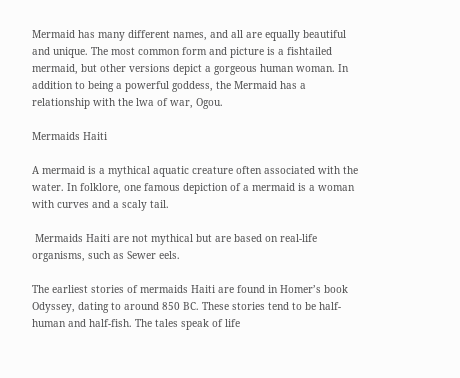Mermaid has many different names, and all are equally beautiful and unique. The most common form and picture is a fishtailed mermaid, but other versions depict a gorgeous human woman. In addition to being a powerful goddess, the Mermaid has a relationship with the lwa of war, Ogou.

Mermaids Haiti

A mermaid is a mythical aquatic creature often associated with the water. In folklore, one famous depiction of a mermaid is a woman with curves and a scaly tail.

 Mermaids Haiti are not mythical but are based on real-life organisms, such as Sewer eels.

The earliest stories of mermaids Haiti are found in Homer’s book Odyssey, dating to around 850 BC. These stories tend to be half-human and half-fish. The tales speak of life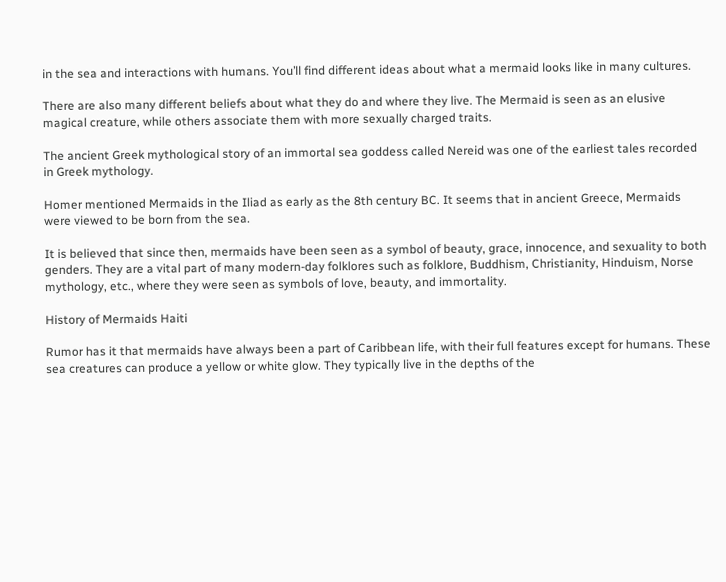in the sea and interactions with humans. You’ll find different ideas about what a mermaid looks like in many cultures.

There are also many different beliefs about what they do and where they live. The Mermaid is seen as an elusive magical creature, while others associate them with more sexually charged traits.

The ancient Greek mythological story of an immortal sea goddess called Nereid was one of the earliest tales recorded in Greek mythology.

Homer mentioned Mermaids in the Iliad as early as the 8th century BC. It seems that in ancient Greece, Mermaids were viewed to be born from the sea.

It is believed that since then, mermaids have been seen as a symbol of beauty, grace, innocence, and sexuality to both genders. They are a vital part of many modern-day folklores such as folklore, Buddhism, Christianity, Hinduism, Norse mythology, etc., where they were seen as symbols of love, beauty, and immortality.

History of Mermaids Haiti

Rumor has it that mermaids have always been a part of Caribbean life, with their full features except for humans. These sea creatures can produce a yellow or white glow. They typically live in the depths of the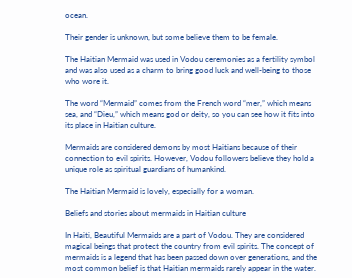ocean.

Their gender is unknown, but some believe them to be female.

The Haitian Mermaid was used in Vodou ceremonies as a fertility symbol and was also used as a charm to bring good luck and well-being to those who wore it.

The word “Mermaid” comes from the French word “mer,” which means sea, and “Dieu,” which means god or deity, so you can see how it fits into its place in Haitian culture.

Mermaids are considered demons by most Haitians because of their connection to evil spirits. However, Vodou followers believe they hold a unique role as spiritual guardians of humankind.

The Haitian Mermaid is lovely, especially for a woman.

Beliefs and stories about mermaids in Haitian culture

In Haiti, Beautiful Mermaids are a part of Vodou. They are considered magical beings that protect the country from evil spirits. The concept of mermaids is a legend that has been passed down over generations, and the most common belief is that Haitian mermaids rarely appear in the water.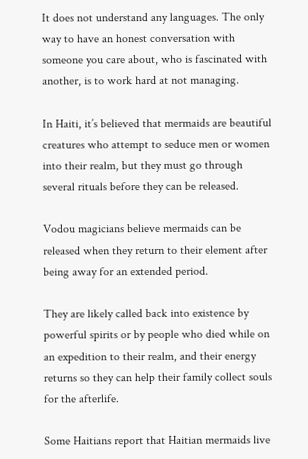It does not understand any languages. The only way to have an honest conversation with someone you care about, who is fascinated with another, is to work hard at not managing.

In Haiti, it’s believed that mermaids are beautiful creatures who attempt to seduce men or women into their realm, but they must go through several rituals before they can be released.

Vodou magicians believe mermaids can be released when they return to their element after being away for an extended period.

They are likely called back into existence by powerful spirits or by people who died while on an expedition to their realm, and their energy returns so they can help their family collect souls for the afterlife.

Some Haitians report that Haitian mermaids live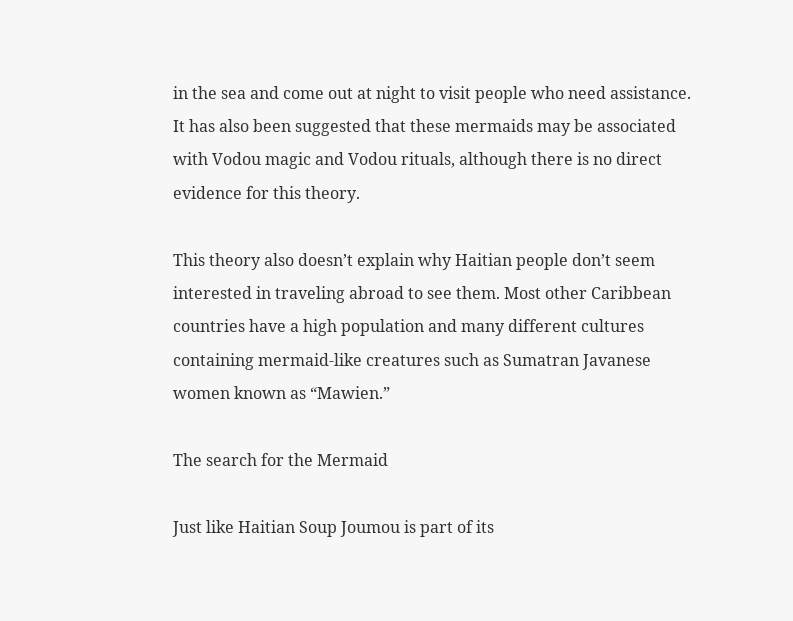in the sea and come out at night to visit people who need assistance. It has also been suggested that these mermaids may be associated with Vodou magic and Vodou rituals, although there is no direct evidence for this theory.

This theory also doesn’t explain why Haitian people don’t seem interested in traveling abroad to see them. Most other Caribbean countries have a high population and many different cultures containing mermaid-like creatures such as Sumatran Javanese women known as “Mawien.”

The search for the Mermaid

Just like Haitian Soup Joumou is part of its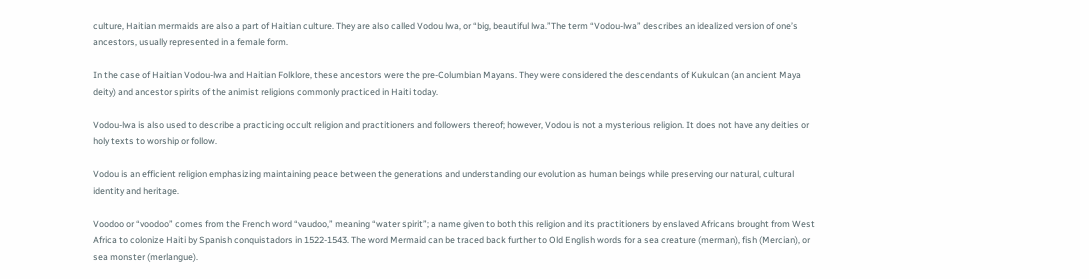culture, Haitian mermaids are also a part of Haitian culture. They are also called Vodou lwa, or “big, beautiful lwa.”The term “Vodou-lwa” describes an idealized version of one’s ancestors, usually represented in a female form.

In the case of Haitian Vodou-lwa and Haitian Folklore, these ancestors were the pre-Columbian Mayans. They were considered the descendants of Kukulcan (an ancient Maya deity) and ancestor spirits of the animist religions commonly practiced in Haiti today.

Vodou-lwa is also used to describe a practicing occult religion and practitioners and followers thereof; however, Vodou is not a mysterious religion. It does not have any deities or holy texts to worship or follow.

Vodou is an efficient religion emphasizing maintaining peace between the generations and understanding our evolution as human beings while preserving our natural, cultural identity and heritage.

Voodoo or “voodoo” comes from the French word “vaudoo,” meaning “water spirit”; a name given to both this religion and its practitioners by enslaved Africans brought from West Africa to colonize Haiti by Spanish conquistadors in 1522-1543. The word Mermaid can be traced back further to Old English words for a sea creature (merman), fish (Mercian), or sea monster (merlangue).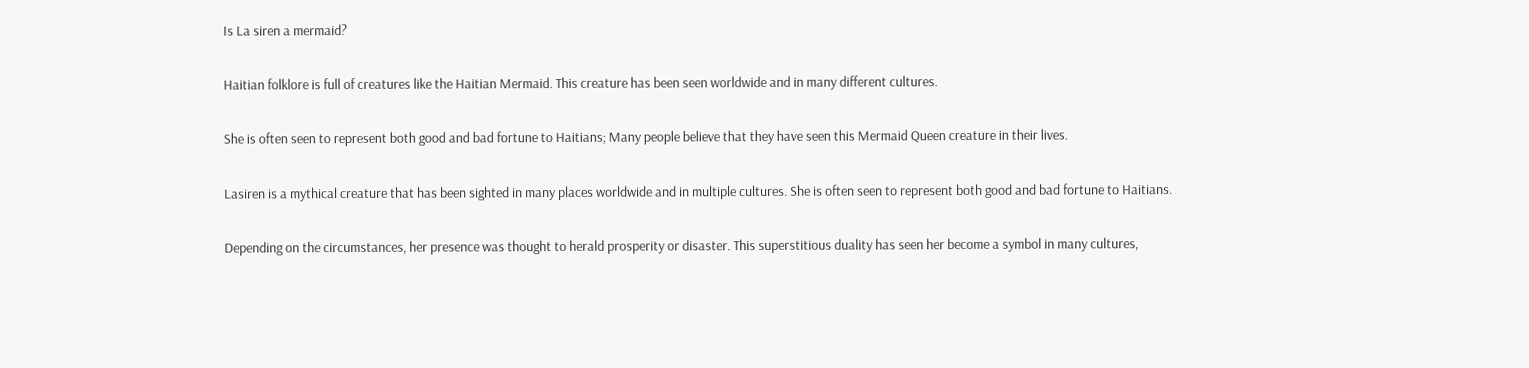Is La siren a mermaid?

Haitian folklore is full of creatures like the Haitian Mermaid. This creature has been seen worldwide and in many different cultures.

She is often seen to represent both good and bad fortune to Haitians; Many people believe that they have seen this Mermaid Queen creature in their lives.

Lasiren is a mythical creature that has been sighted in many places worldwide and in multiple cultures. She is often seen to represent both good and bad fortune to Haitians.

Depending on the circumstances, her presence was thought to herald prosperity or disaster. This superstitious duality has seen her become a symbol in many cultures,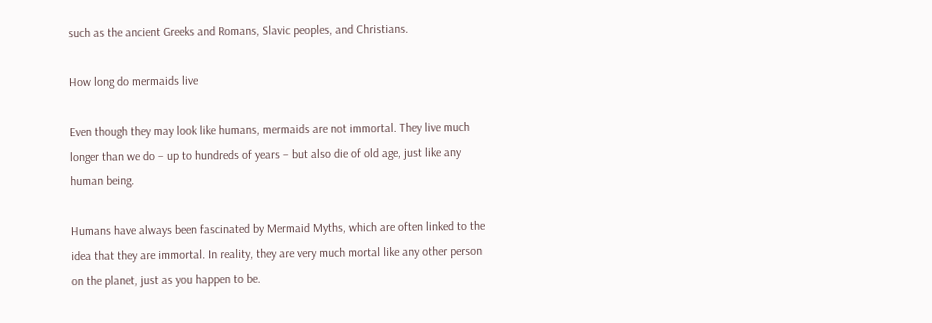such as the ancient Greeks and Romans, Slavic peoples, and Christians.

How long do mermaids live

Even though they may look like humans, mermaids are not immortal. They live much longer than we do – up to hundreds of years – but also die of old age, just like any human being.

Humans have always been fascinated by Mermaid Myths, which are often linked to the idea that they are immortal. In reality, they are very much mortal like any other person on the planet, just as you happen to be.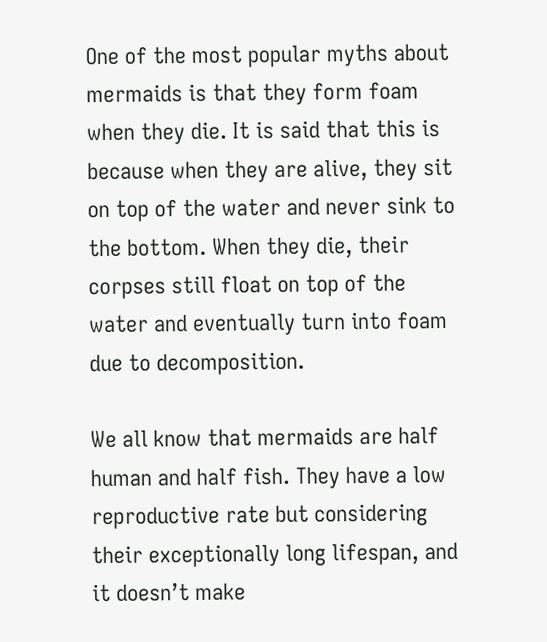One of the most popular myths about mermaids is that they form foam when they die. It is said that this is because when they are alive, they sit on top of the water and never sink to the bottom. When they die, their corpses still float on top of the water and eventually turn into foam due to decomposition.

We all know that mermaids are half human and half fish. They have a low reproductive rate but considering their exceptionally long lifespan, and it doesn’t make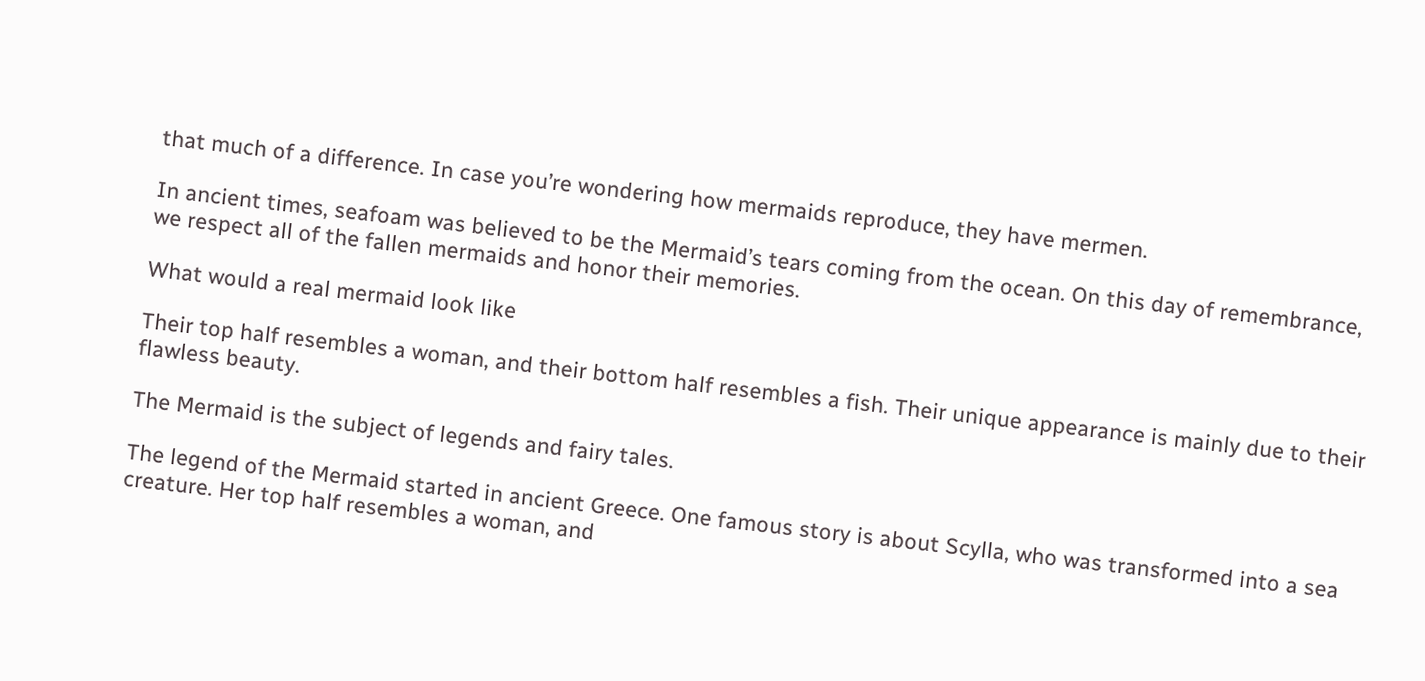that much of a difference. In case you’re wondering how mermaids reproduce, they have mermen.

In ancient times, seafoam was believed to be the Mermaid’s tears coming from the ocean. On this day of remembrance, we respect all of the fallen mermaids and honor their memories.

What would a real mermaid look like

Their top half resembles a woman, and their bottom half resembles a fish. Their unique appearance is mainly due to their flawless beauty.

The Mermaid is the subject of legends and fairy tales.

The legend of the Mermaid started in ancient Greece. One famous story is about Scylla, who was transformed into a sea creature. Her top half resembles a woman, and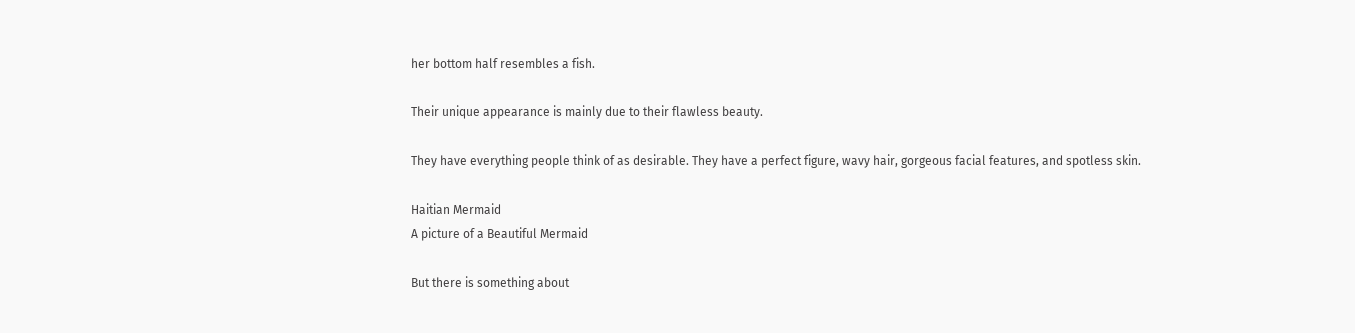her bottom half resembles a fish.

Their unique appearance is mainly due to their flawless beauty.

They have everything people think of as desirable. They have a perfect figure, wavy hair, gorgeous facial features, and spotless skin.

Haitian Mermaid
A picture of a Beautiful Mermaid

But there is something about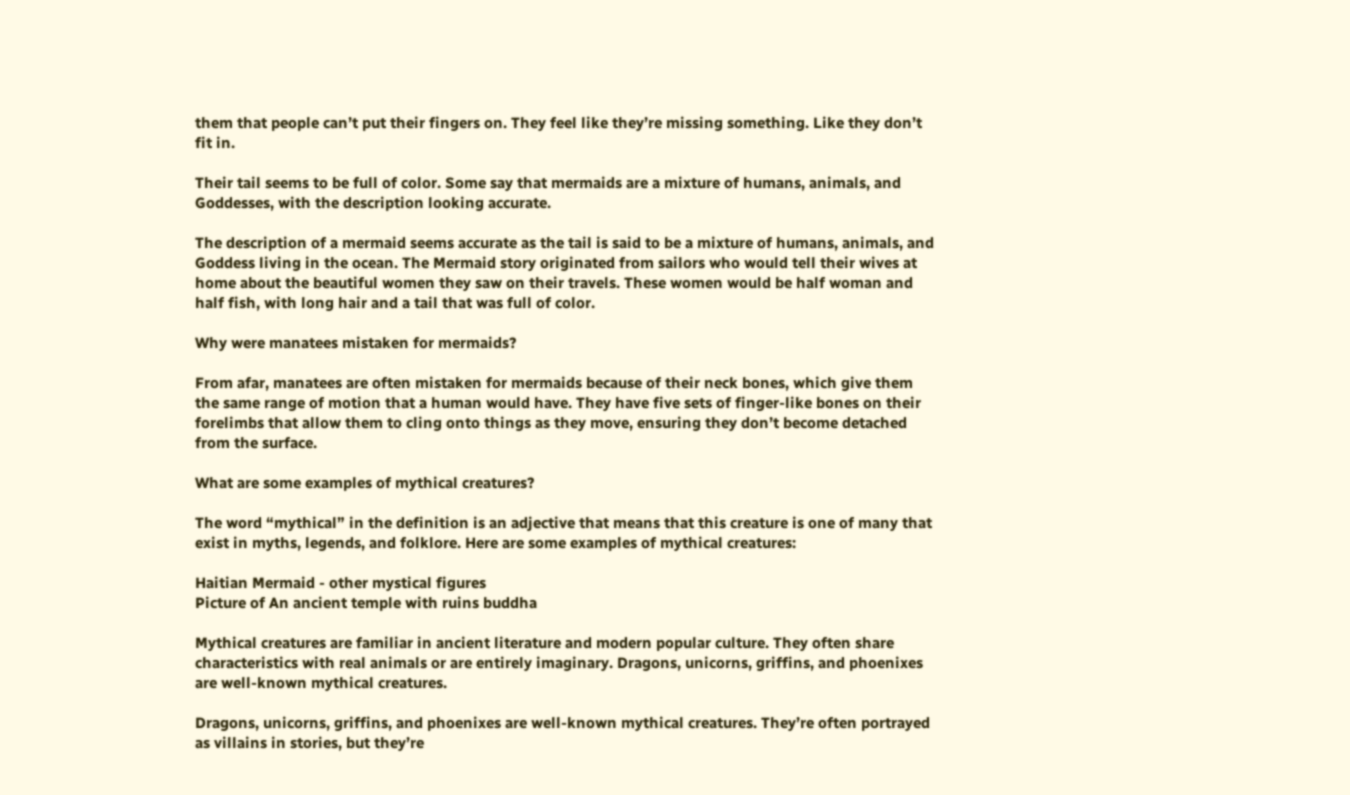them that people can’t put their fingers on. They feel like they’re missing something. Like they don’t fit in.

Their tail seems to be full of color. Some say that mermaids are a mixture of humans, animals, and Goddesses, with the description looking accurate.

The description of a mermaid seems accurate as the tail is said to be a mixture of humans, animals, and Goddess living in the ocean. The Mermaid story originated from sailors who would tell their wives at home about the beautiful women they saw on their travels. These women would be half woman and half fish, with long hair and a tail that was full of color.

Why were manatees mistaken for mermaids?

From afar, manatees are often mistaken for mermaids because of their neck bones, which give them the same range of motion that a human would have. They have five sets of finger-like bones on their forelimbs that allow them to cling onto things as they move, ensuring they don’t become detached from the surface.

What are some examples of mythical creatures?

The word “mythical” in the definition is an adjective that means that this creature is one of many that exist in myths, legends, and folklore. Here are some examples of mythical creatures:

Haitian Mermaid - other mystical figures
Picture of An ancient temple with ruins buddha

Mythical creatures are familiar in ancient literature and modern popular culture. They often share characteristics with real animals or are entirely imaginary. Dragons, unicorns, griffins, and phoenixes are well-known mythical creatures.

Dragons, unicorns, griffins, and phoenixes are well-known mythical creatures. They’re often portrayed as villains in stories, but they’re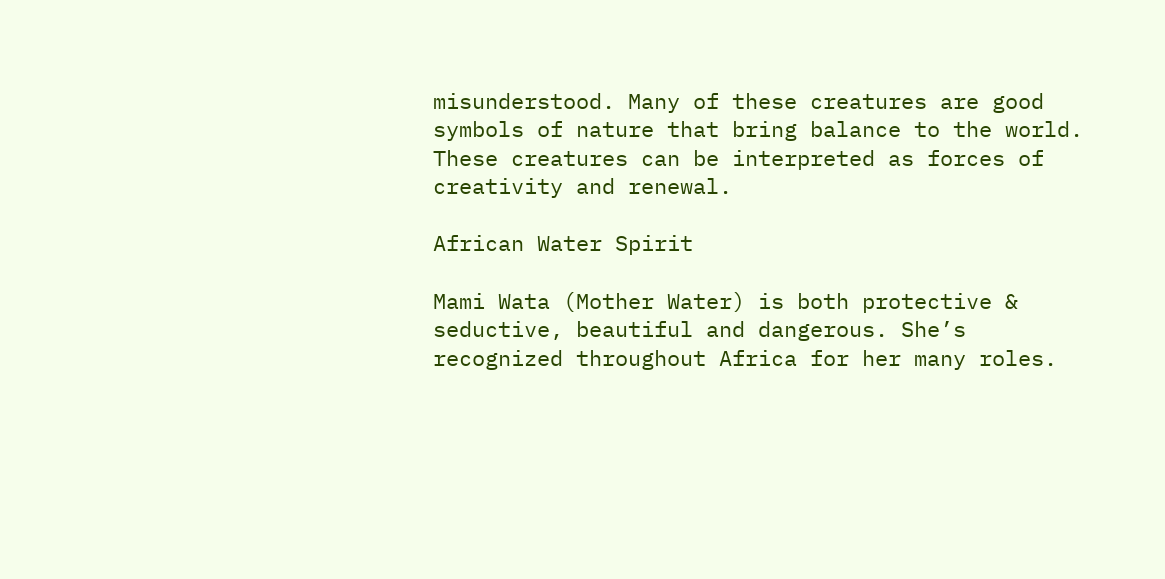misunderstood. Many of these creatures are good symbols of nature that bring balance to the world. These creatures can be interpreted as forces of creativity and renewal.

African Water Spirit

Mami Wata (Mother Water) is both protective & seductive, beautiful and dangerous. She’s recognized throughout Africa for her many roles.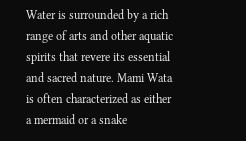Water is surrounded by a rich range of arts and other aquatic spirits that revere its essential and sacred nature. Mami Wata is often characterized as either a mermaid or a snake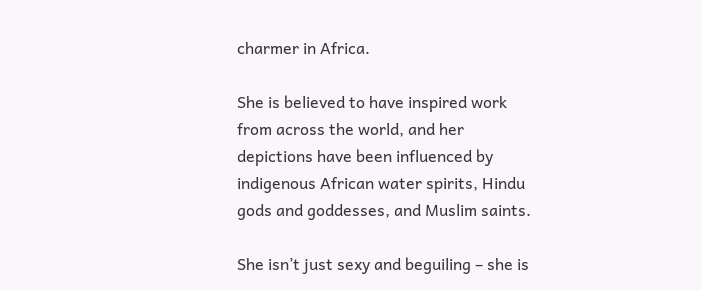charmer in Africa.

She is believed to have inspired work from across the world, and her depictions have been influenced by indigenous African water spirits, Hindu gods and goddesses, and Muslim saints.

She isn’t just sexy and beguiling – she is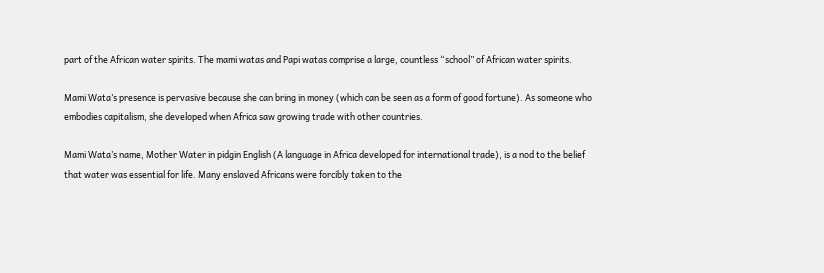part of the African water spirits. The mami watas and Papi watas comprise a large, countless “school” of African water spirits.

Mami Wata’s presence is pervasive because she can bring in money (which can be seen as a form of good fortune). As someone who embodies capitalism, she developed when Africa saw growing trade with other countries.

Mami Wata’s name, Mother Water in pidgin English (A language in Africa developed for international trade), is a nod to the belief that water was essential for life. Many enslaved Africans were forcibly taken to the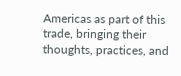Americas as part of this trade, bringing their thoughts, practices, and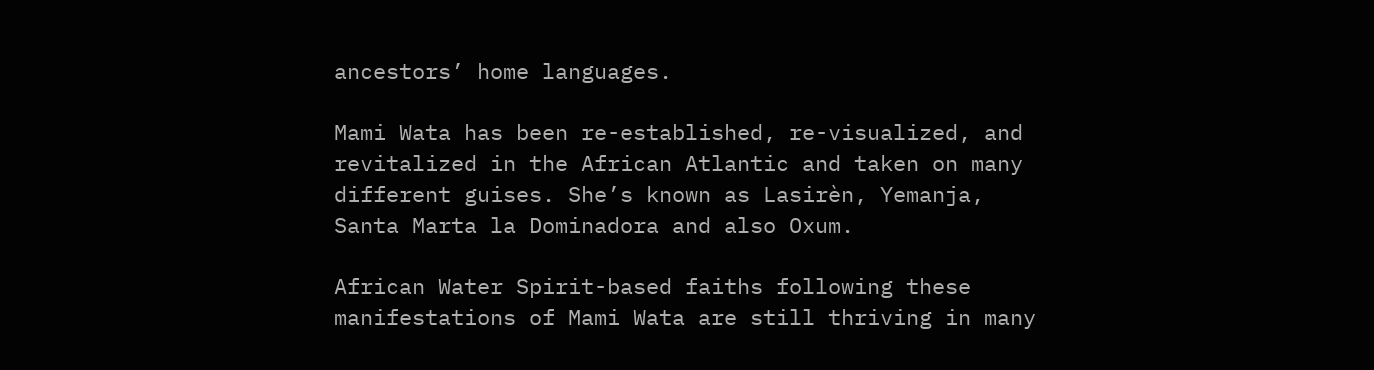ancestors’ home languages.

Mami Wata has been re-established, re-visualized, and revitalized in the African Atlantic and taken on many different guises. She’s known as Lasirèn, Yemanja, Santa Marta la Dominadora and also Oxum.

African Water Spirit-based faiths following these manifestations of Mami Wata are still thriving in many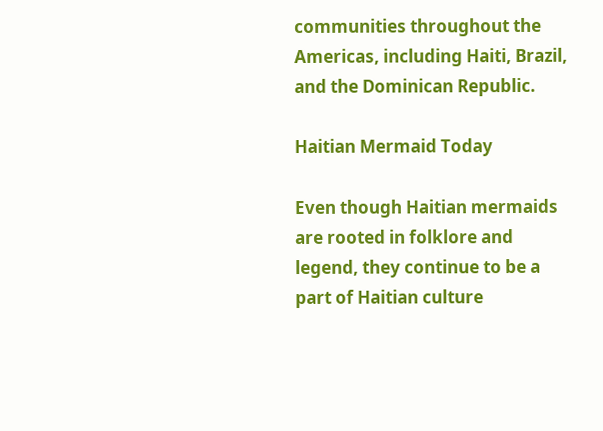communities throughout the Americas, including Haiti, Brazil, and the Dominican Republic.

Haitian Mermaid Today

Even though Haitian mermaids are rooted in folklore and legend, they continue to be a part of Haitian culture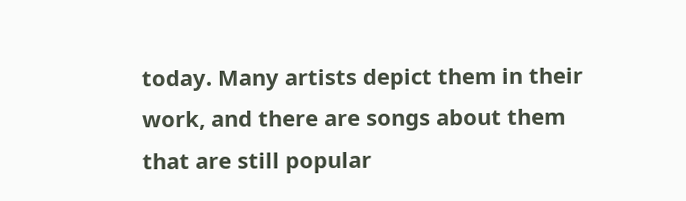today. Many artists depict them in their work, and there are songs about them that are still popular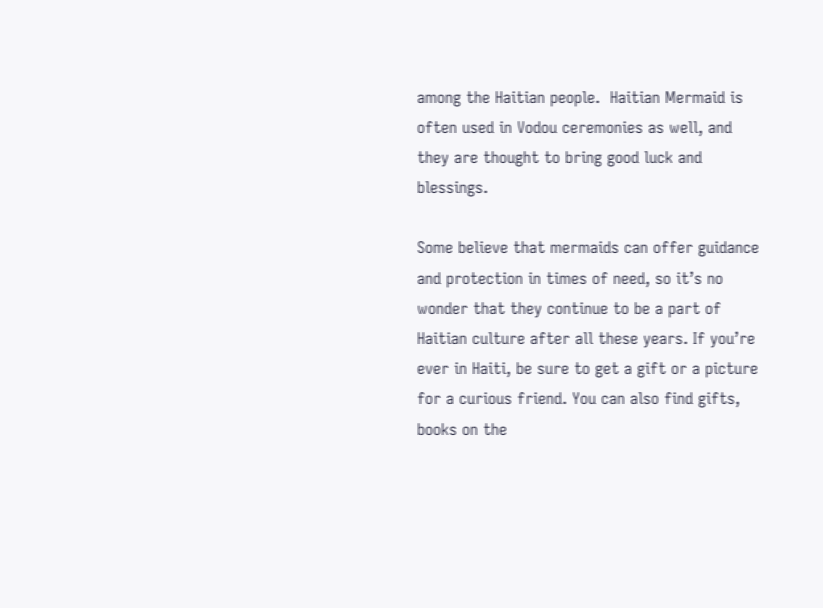among the Haitian people.  Haitian Mermaid is often used in Vodou ceremonies as well, and they are thought to bring good luck and blessings.

Some believe that mermaids can offer guidance and protection in times of need, so it’s no wonder that they continue to be a part of Haitian culture after all these years. If you’re ever in Haiti, be sure to get a gift or a picture for a curious friend. You can also find gifts, books on the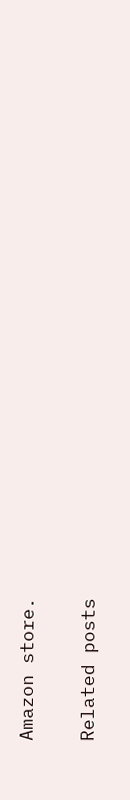Amazon store.

Related posts